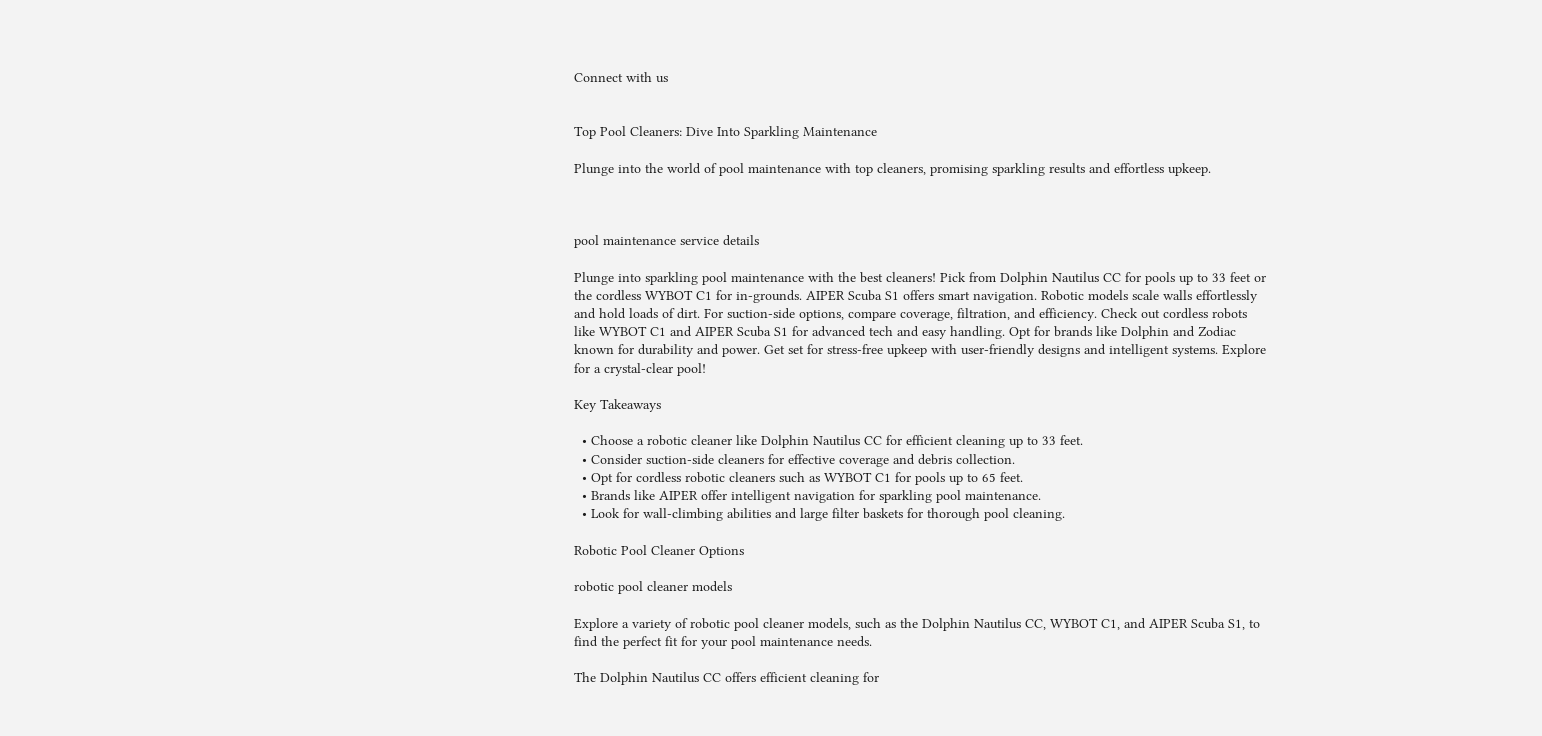Connect with us


Top Pool Cleaners: Dive Into Sparkling Maintenance

Plunge into the world of pool maintenance with top cleaners, promising sparkling results and effortless upkeep.



pool maintenance service details

Plunge into sparkling pool maintenance with the best cleaners! Pick from Dolphin Nautilus CC for pools up to 33 feet or the cordless WYBOT C1 for in-grounds. AIPER Scuba S1 offers smart navigation. Robotic models scale walls effortlessly and hold loads of dirt. For suction-side options, compare coverage, filtration, and efficiency. Check out cordless robots like WYBOT C1 and AIPER Scuba S1 for advanced tech and easy handling. Opt for brands like Dolphin and Zodiac known for durability and power. Get set for stress-free upkeep with user-friendly designs and intelligent systems. Explore for a crystal-clear pool!

Key Takeaways

  • Choose a robotic cleaner like Dolphin Nautilus CC for efficient cleaning up to 33 feet.
  • Consider suction-side cleaners for effective coverage and debris collection.
  • Opt for cordless robotic cleaners such as WYBOT C1 for pools up to 65 feet.
  • Brands like AIPER offer intelligent navigation for sparkling pool maintenance.
  • Look for wall-climbing abilities and large filter baskets for thorough pool cleaning.

Robotic Pool Cleaner Options

robotic pool cleaner models

Explore a variety of robotic pool cleaner models, such as the Dolphin Nautilus CC, WYBOT C1, and AIPER Scuba S1, to find the perfect fit for your pool maintenance needs.

The Dolphin Nautilus CC offers efficient cleaning for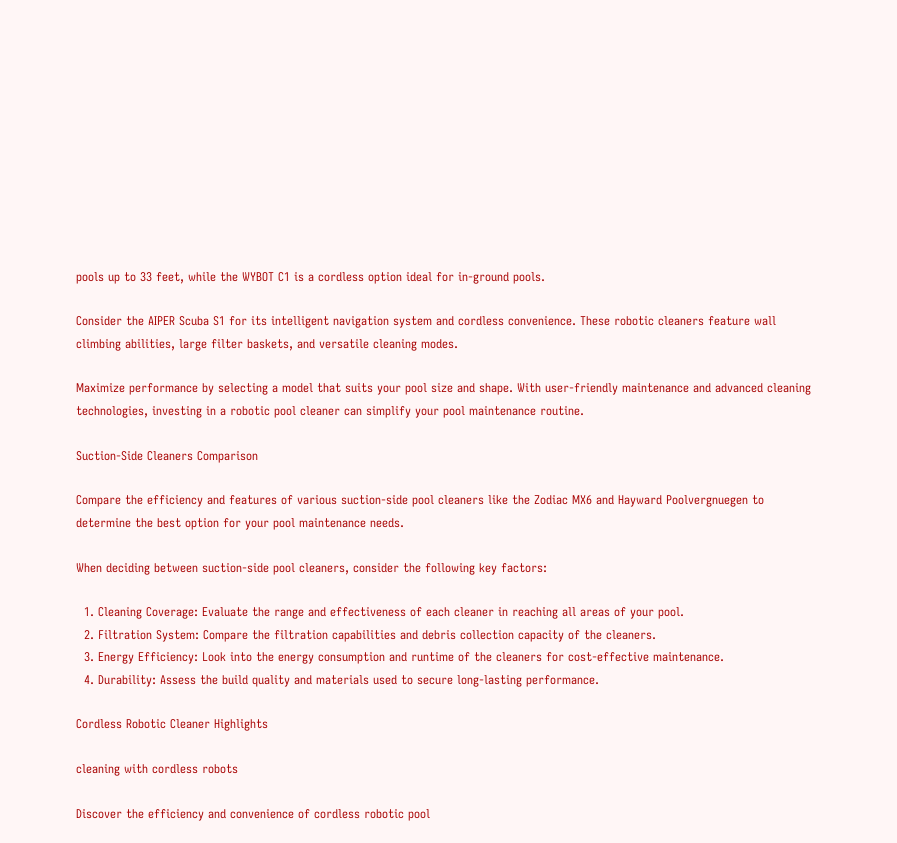pools up to 33 feet, while the WYBOT C1 is a cordless option ideal for in-ground pools.

Consider the AIPER Scuba S1 for its intelligent navigation system and cordless convenience. These robotic cleaners feature wall climbing abilities, large filter baskets, and versatile cleaning modes.

Maximize performance by selecting a model that suits your pool size and shape. With user-friendly maintenance and advanced cleaning technologies, investing in a robotic pool cleaner can simplify your pool maintenance routine.

Suction-Side Cleaners Comparison

Compare the efficiency and features of various suction-side pool cleaners like the Zodiac MX6 and Hayward Poolvergnuegen to determine the best option for your pool maintenance needs.

When deciding between suction-side pool cleaners, consider the following key factors:

  1. Cleaning Coverage: Evaluate the range and effectiveness of each cleaner in reaching all areas of your pool.
  2. Filtration System: Compare the filtration capabilities and debris collection capacity of the cleaners.
  3. Energy Efficiency: Look into the energy consumption and runtime of the cleaners for cost-effective maintenance.
  4. Durability: Assess the build quality and materials used to secure long-lasting performance.

Cordless Robotic Cleaner Highlights

cleaning with cordless robots

Discover the efficiency and convenience of cordless robotic pool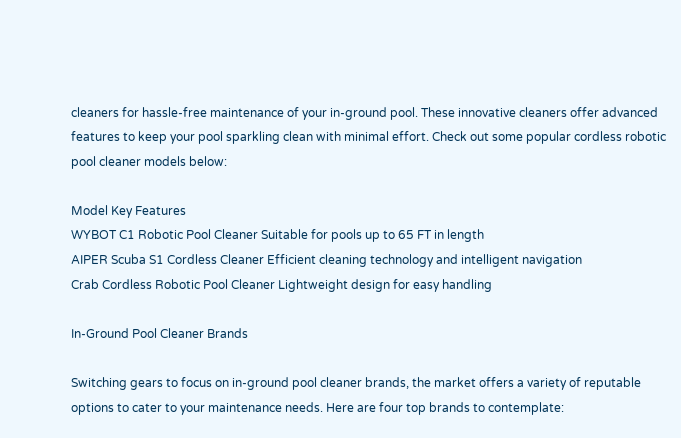cleaners for hassle-free maintenance of your in-ground pool. These innovative cleaners offer advanced features to keep your pool sparkling clean with minimal effort. Check out some popular cordless robotic pool cleaner models below:

Model Key Features
WYBOT C1 Robotic Pool Cleaner Suitable for pools up to 65 FT in length
AIPER Scuba S1 Cordless Cleaner Efficient cleaning technology and intelligent navigation
Crab Cordless Robotic Pool Cleaner Lightweight design for easy handling

In-Ground Pool Cleaner Brands

Switching gears to focus on in-ground pool cleaner brands, the market offers a variety of reputable options to cater to your maintenance needs. Here are four top brands to contemplate: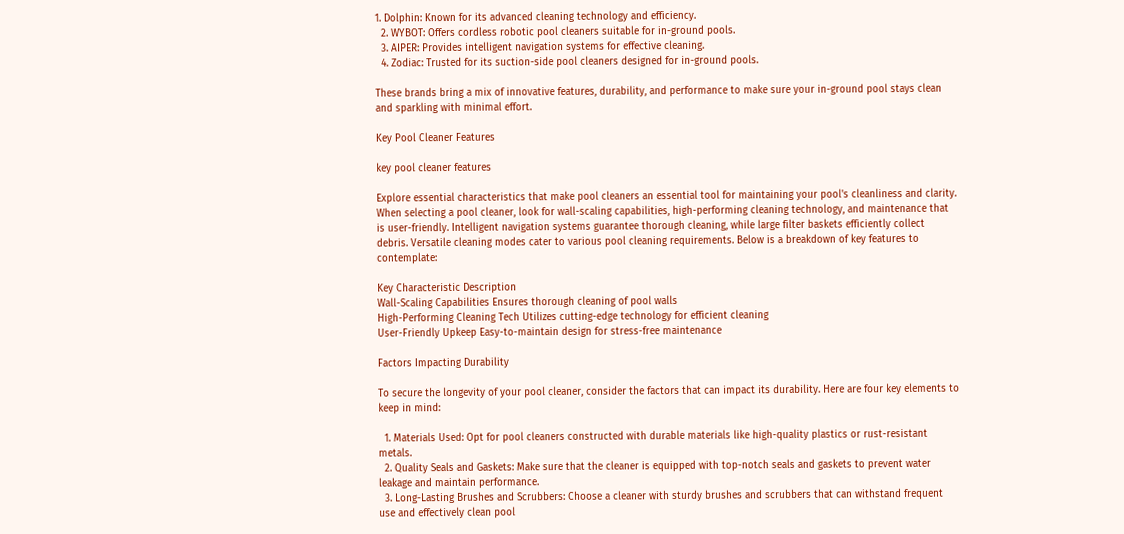1. Dolphin: Known for its advanced cleaning technology and efficiency.
  2. WYBOT: Offers cordless robotic pool cleaners suitable for in-ground pools.
  3. AIPER: Provides intelligent navigation systems for effective cleaning.
  4. Zodiac: Trusted for its suction-side pool cleaners designed for in-ground pools.

These brands bring a mix of innovative features, durability, and performance to make sure your in-ground pool stays clean and sparkling with minimal effort.

Key Pool Cleaner Features

key pool cleaner features

Explore essential characteristics that make pool cleaners an essential tool for maintaining your pool's cleanliness and clarity. When selecting a pool cleaner, look for wall-scaling capabilities, high-performing cleaning technology, and maintenance that is user-friendly. Intelligent navigation systems guarantee thorough cleaning, while large filter baskets efficiently collect debris. Versatile cleaning modes cater to various pool cleaning requirements. Below is a breakdown of key features to contemplate:

Key Characteristic Description
Wall-Scaling Capabilities Ensures thorough cleaning of pool walls
High-Performing Cleaning Tech Utilizes cutting-edge technology for efficient cleaning
User-Friendly Upkeep Easy-to-maintain design for stress-free maintenance

Factors Impacting Durability

To secure the longevity of your pool cleaner, consider the factors that can impact its durability. Here are four key elements to keep in mind:

  1. Materials Used: Opt for pool cleaners constructed with durable materials like high-quality plastics or rust-resistant metals.
  2. Quality Seals and Gaskets: Make sure that the cleaner is equipped with top-notch seals and gaskets to prevent water leakage and maintain performance.
  3. Long-Lasting Brushes and Scrubbers: Choose a cleaner with sturdy brushes and scrubbers that can withstand frequent use and effectively clean pool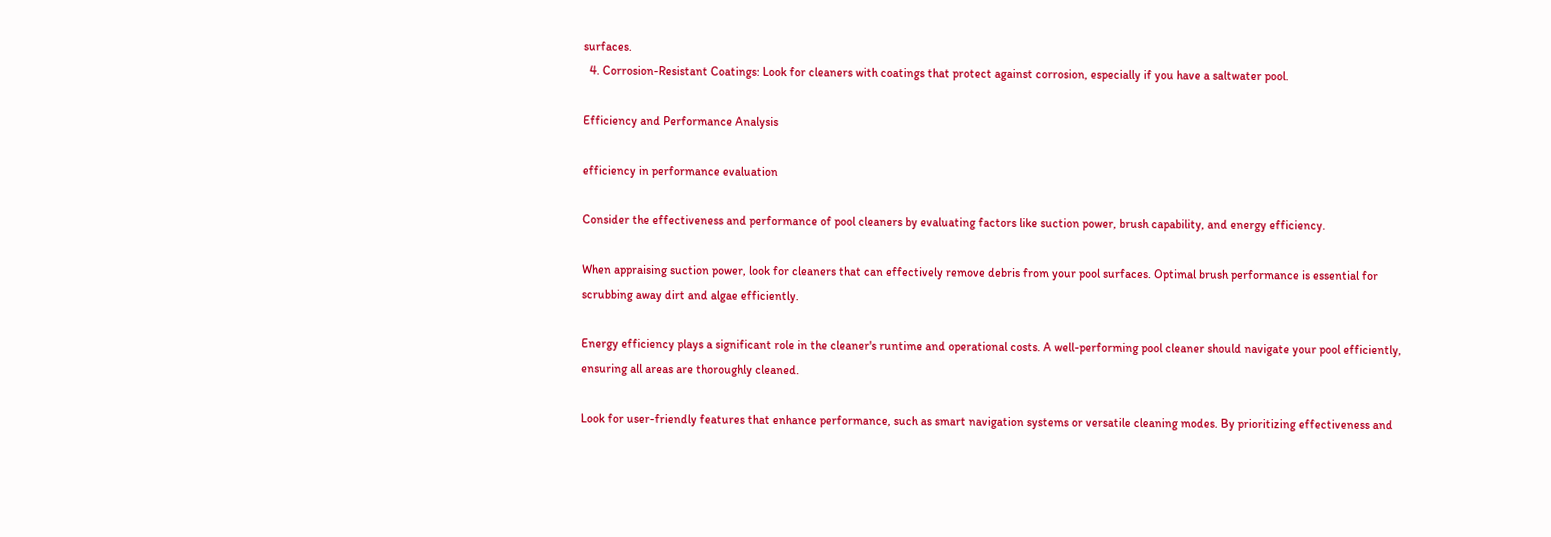surfaces.
  4. Corrosion-Resistant Coatings: Look for cleaners with coatings that protect against corrosion, especially if you have a saltwater pool.

Efficiency and Performance Analysis

efficiency in performance evaluation

Consider the effectiveness and performance of pool cleaners by evaluating factors like suction power, brush capability, and energy efficiency.

When appraising suction power, look for cleaners that can effectively remove debris from your pool surfaces. Optimal brush performance is essential for scrubbing away dirt and algae efficiently.

Energy efficiency plays a significant role in the cleaner's runtime and operational costs. A well-performing pool cleaner should navigate your pool efficiently, ensuring all areas are thoroughly cleaned.

Look for user-friendly features that enhance performance, such as smart navigation systems or versatile cleaning modes. By prioritizing effectiveness and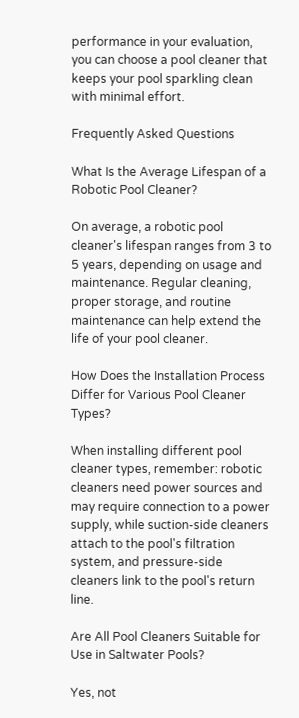performance in your evaluation, you can choose a pool cleaner that keeps your pool sparkling clean with minimal effort.

Frequently Asked Questions

What Is the Average Lifespan of a Robotic Pool Cleaner?

On average, a robotic pool cleaner's lifespan ranges from 3 to 5 years, depending on usage and maintenance. Regular cleaning, proper storage, and routine maintenance can help extend the life of your pool cleaner.

How Does the Installation Process Differ for Various Pool Cleaner Types?

When installing different pool cleaner types, remember: robotic cleaners need power sources and may require connection to a power supply, while suction-side cleaners attach to the pool's filtration system, and pressure-side cleaners link to the pool's return line.

Are All Pool Cleaners Suitable for Use in Saltwater Pools?

Yes, not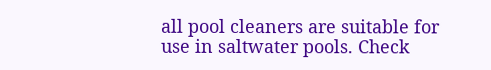all pool cleaners are suitable for use in saltwater pools. Check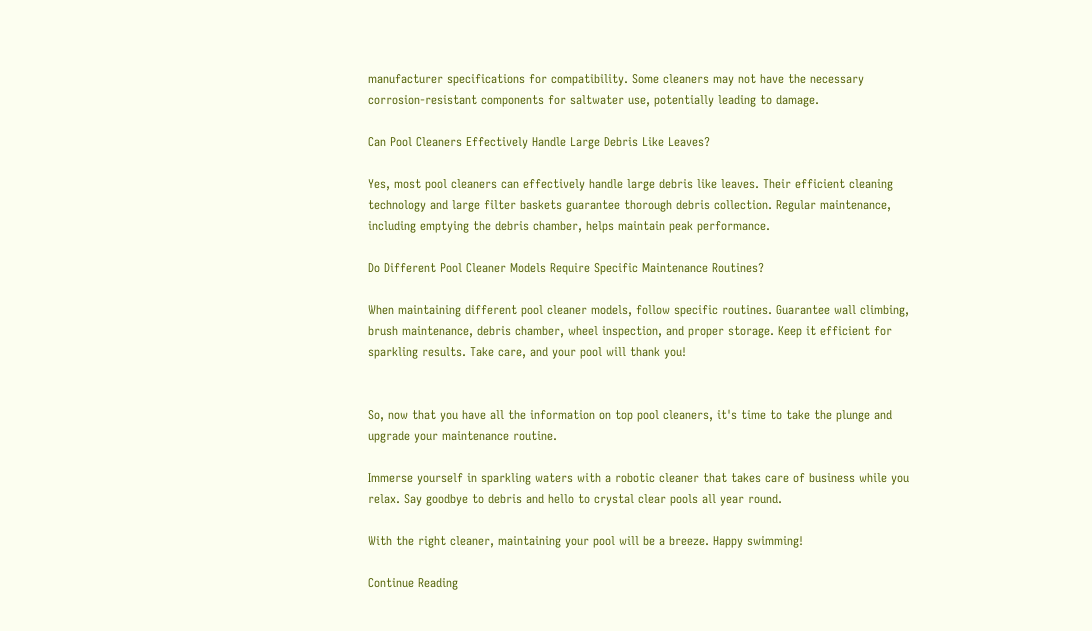manufacturer specifications for compatibility. Some cleaners may not have the necessary corrosion-resistant components for saltwater use, potentially leading to damage.

Can Pool Cleaners Effectively Handle Large Debris Like Leaves?

Yes, most pool cleaners can effectively handle large debris like leaves. Their efficient cleaning technology and large filter baskets guarantee thorough debris collection. Regular maintenance, including emptying the debris chamber, helps maintain peak performance.

Do Different Pool Cleaner Models Require Specific Maintenance Routines?

When maintaining different pool cleaner models, follow specific routines. Guarantee wall climbing, brush maintenance, debris chamber, wheel inspection, and proper storage. Keep it efficient for sparkling results. Take care, and your pool will thank you!


So, now that you have all the information on top pool cleaners, it's time to take the plunge and upgrade your maintenance routine.

Immerse yourself in sparkling waters with a robotic cleaner that takes care of business while you relax. Say goodbye to debris and hello to crystal clear pools all year round.

With the right cleaner, maintaining your pool will be a breeze. Happy swimming!

Continue Reading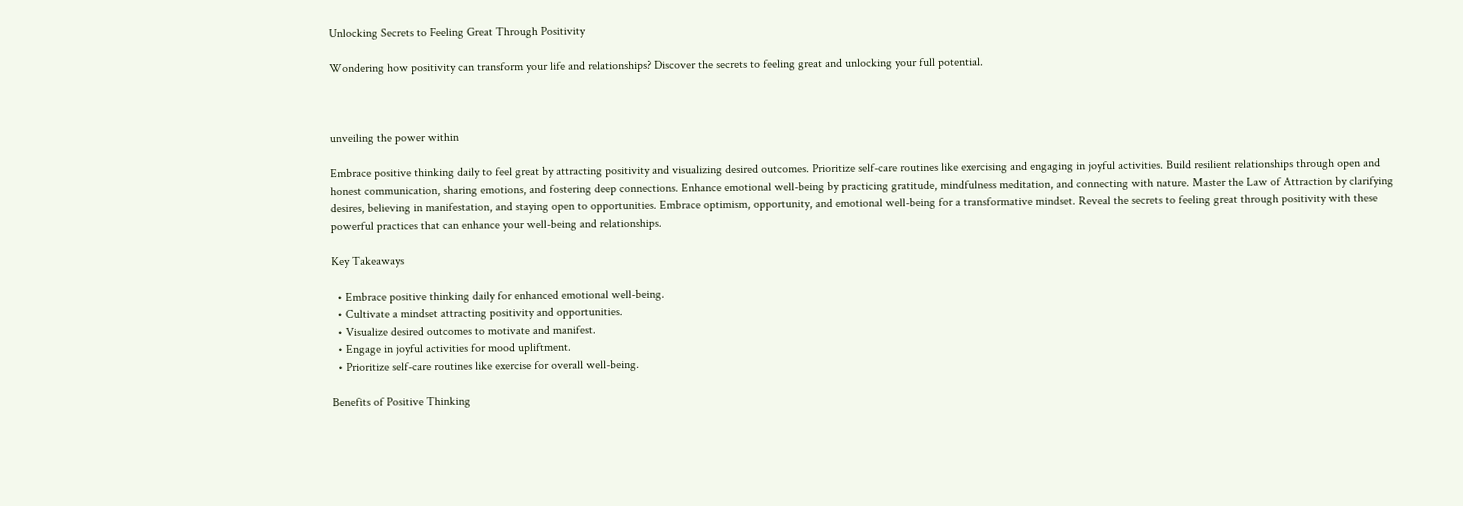Unlocking Secrets to Feeling Great Through Positivity

Wondering how positivity can transform your life and relationships? Discover the secrets to feeling great and unlocking your full potential.



unveiling the power within

Embrace positive thinking daily to feel great by attracting positivity and visualizing desired outcomes. Prioritize self-care routines like exercising and engaging in joyful activities. Build resilient relationships through open and honest communication, sharing emotions, and fostering deep connections. Enhance emotional well-being by practicing gratitude, mindfulness meditation, and connecting with nature. Master the Law of Attraction by clarifying desires, believing in manifestation, and staying open to opportunities. Embrace optimism, opportunity, and emotional well-being for a transformative mindset. Reveal the secrets to feeling great through positivity with these powerful practices that can enhance your well-being and relationships.

Key Takeaways

  • Embrace positive thinking daily for enhanced emotional well-being.
  • Cultivate a mindset attracting positivity and opportunities.
  • Visualize desired outcomes to motivate and manifest.
  • Engage in joyful activities for mood upliftment.
  • Prioritize self-care routines like exercise for overall well-being.

Benefits of Positive Thinking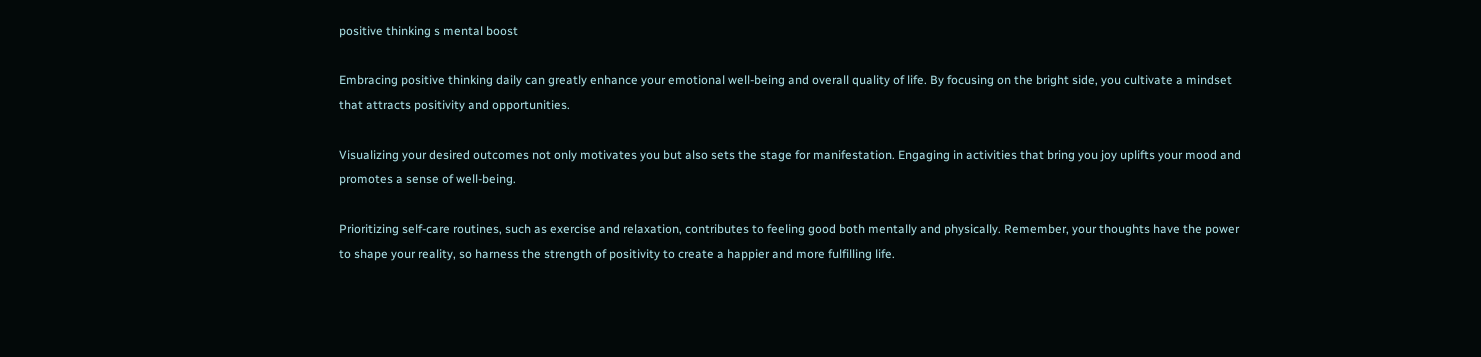positive thinking s mental boost

Embracing positive thinking daily can greatly enhance your emotional well-being and overall quality of life. By focusing on the bright side, you cultivate a mindset that attracts positivity and opportunities.

Visualizing your desired outcomes not only motivates you but also sets the stage for manifestation. Engaging in activities that bring you joy uplifts your mood and promotes a sense of well-being.

Prioritizing self-care routines, such as exercise and relaxation, contributes to feeling good both mentally and physically. Remember, your thoughts have the power to shape your reality, so harness the strength of positivity to create a happier and more fulfilling life.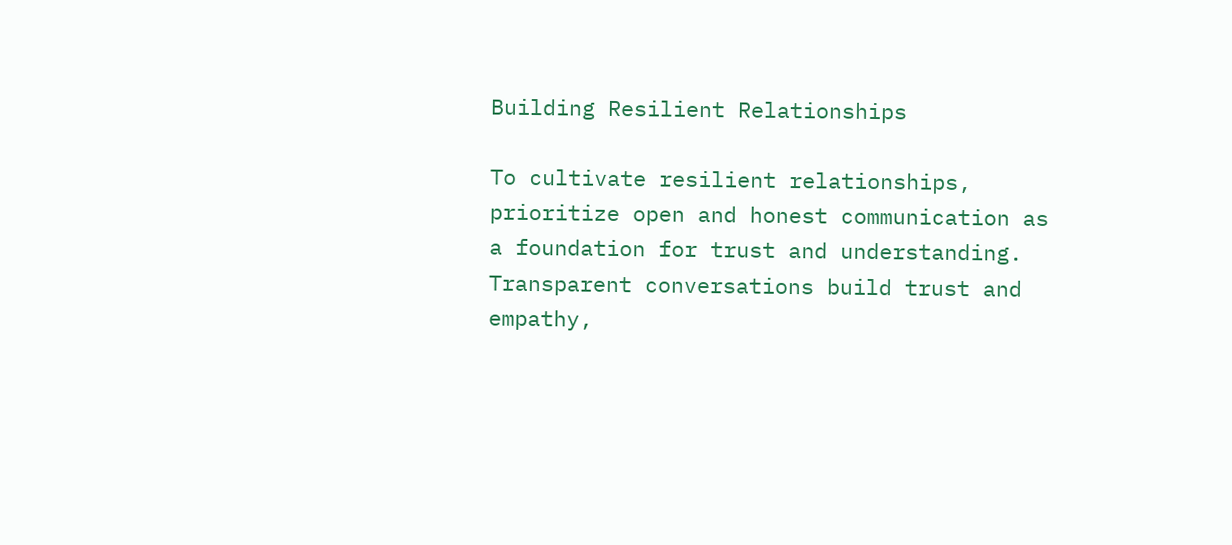Building Resilient Relationships

To cultivate resilient relationships, prioritize open and honest communication as a foundation for trust and understanding. Transparent conversations build trust and empathy,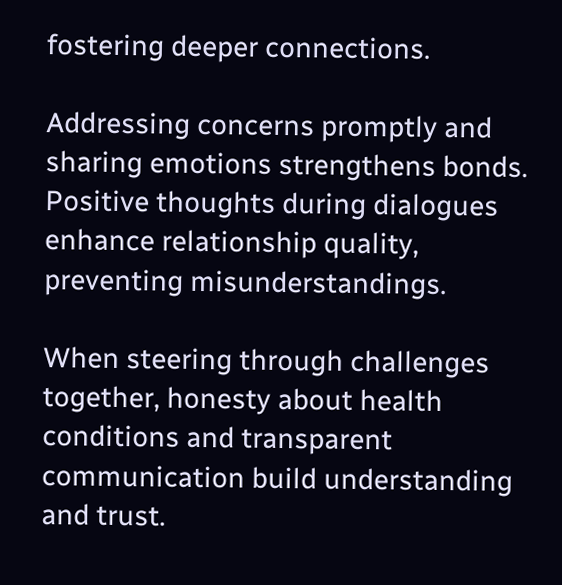fostering deeper connections.

Addressing concerns promptly and sharing emotions strengthens bonds. Positive thoughts during dialogues enhance relationship quality, preventing misunderstandings.

When steering through challenges together, honesty about health conditions and transparent communication build understanding and trust.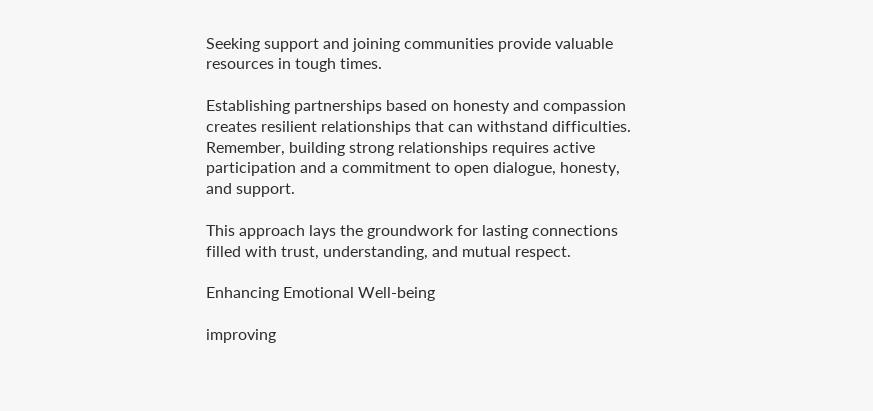Seeking support and joining communities provide valuable resources in tough times.

Establishing partnerships based on honesty and compassion creates resilient relationships that can withstand difficulties. Remember, building strong relationships requires active participation and a commitment to open dialogue, honesty, and support.

This approach lays the groundwork for lasting connections filled with trust, understanding, and mutual respect.

Enhancing Emotional Well-being

improving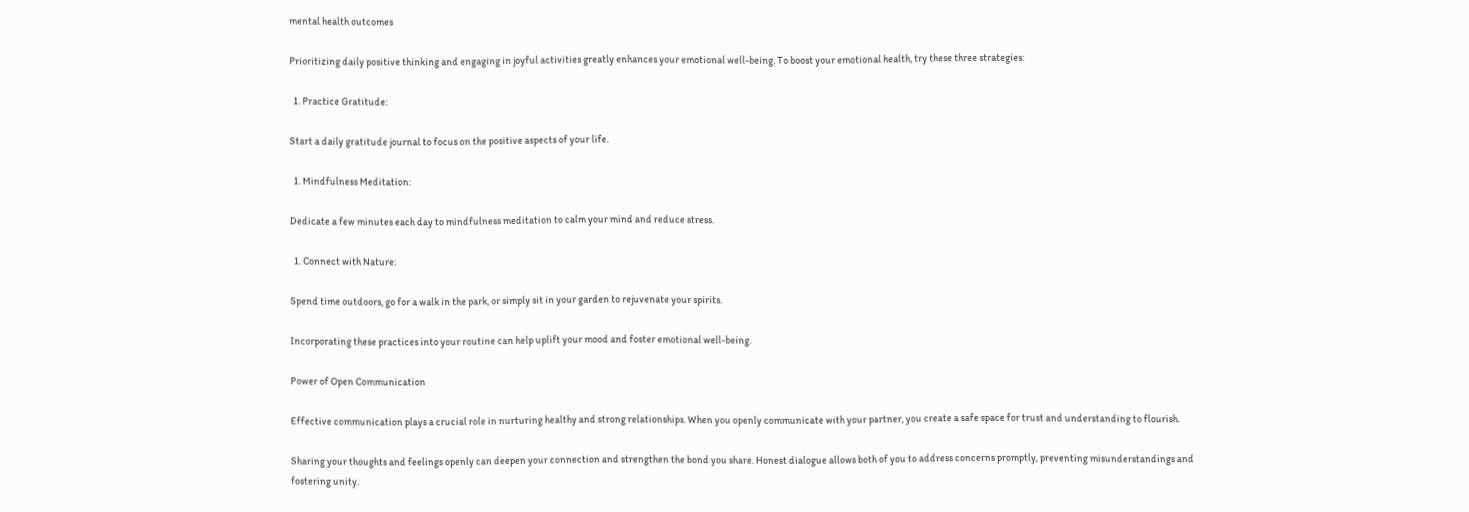mental health outcomes

Prioritizing daily positive thinking and engaging in joyful activities greatly enhances your emotional well-being. To boost your emotional health, try these three strategies:

  1. Practice Gratitude:

Start a daily gratitude journal to focus on the positive aspects of your life.

  1. Mindfulness Meditation:

Dedicate a few minutes each day to mindfulness meditation to calm your mind and reduce stress.

  1. Connect with Nature:

Spend time outdoors, go for a walk in the park, or simply sit in your garden to rejuvenate your spirits.

Incorporating these practices into your routine can help uplift your mood and foster emotional well-being.

Power of Open Communication

Effective communication plays a crucial role in nurturing healthy and strong relationships. When you openly communicate with your partner, you create a safe space for trust and understanding to flourish.

Sharing your thoughts and feelings openly can deepen your connection and strengthen the bond you share. Honest dialogue allows both of you to address concerns promptly, preventing misunderstandings and fostering unity.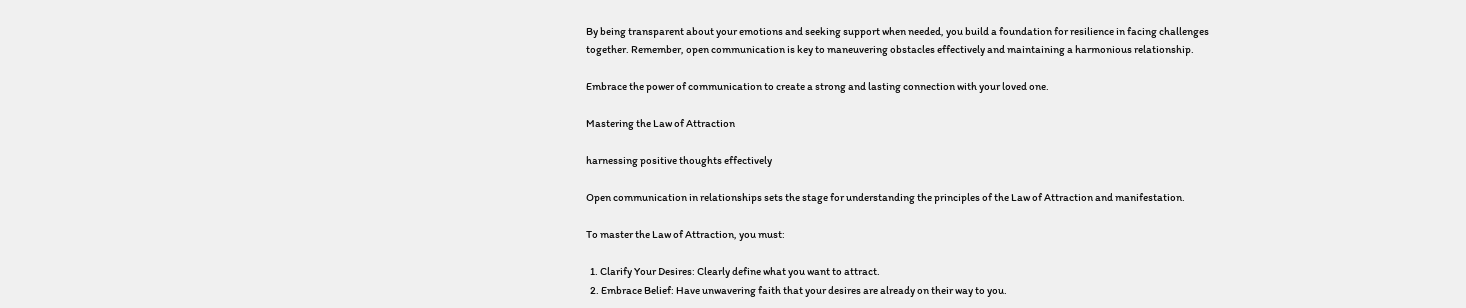By being transparent about your emotions and seeking support when needed, you build a foundation for resilience in facing challenges together. Remember, open communication is key to maneuvering obstacles effectively and maintaining a harmonious relationship.

Embrace the power of communication to create a strong and lasting connection with your loved one.

Mastering the Law of Attraction

harnessing positive thoughts effectively

Open communication in relationships sets the stage for understanding the principles of the Law of Attraction and manifestation.

To master the Law of Attraction, you must:

  1. Clarify Your Desires: Clearly define what you want to attract.
  2. Embrace Belief: Have unwavering faith that your desires are already on their way to you.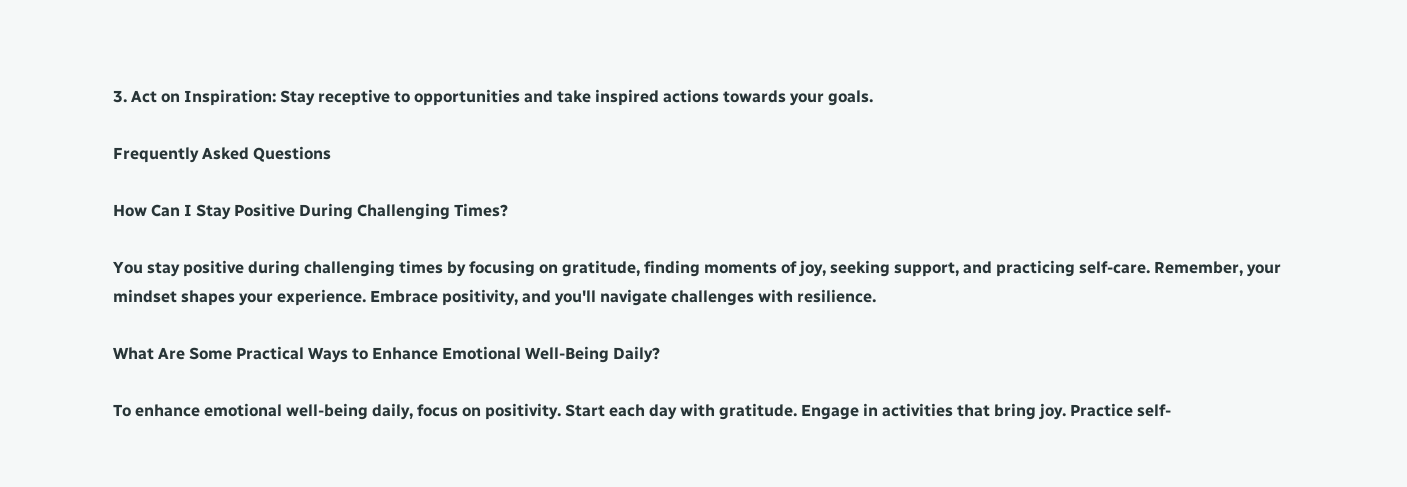3. Act on Inspiration: Stay receptive to opportunities and take inspired actions towards your goals.

Frequently Asked Questions

How Can I Stay Positive During Challenging Times?

You stay positive during challenging times by focusing on gratitude, finding moments of joy, seeking support, and practicing self-care. Remember, your mindset shapes your experience. Embrace positivity, and you'll navigate challenges with resilience.

What Are Some Practical Ways to Enhance Emotional Well-Being Daily?

To enhance emotional well-being daily, focus on positivity. Start each day with gratitude. Engage in activities that bring joy. Practice self-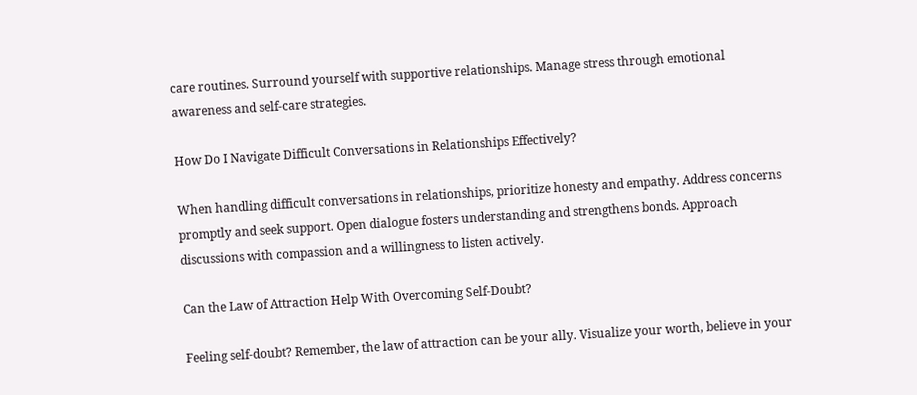care routines. Surround yourself with supportive relationships. Manage stress through emotional awareness and self-care strategies.

How Do I Navigate Difficult Conversations in Relationships Effectively?

When handling difficult conversations in relationships, prioritize honesty and empathy. Address concerns promptly and seek support. Open dialogue fosters understanding and strengthens bonds. Approach discussions with compassion and a willingness to listen actively.

Can the Law of Attraction Help With Overcoming Self-Doubt?

Feeling self-doubt? Remember, the law of attraction can be your ally. Visualize your worth, believe in your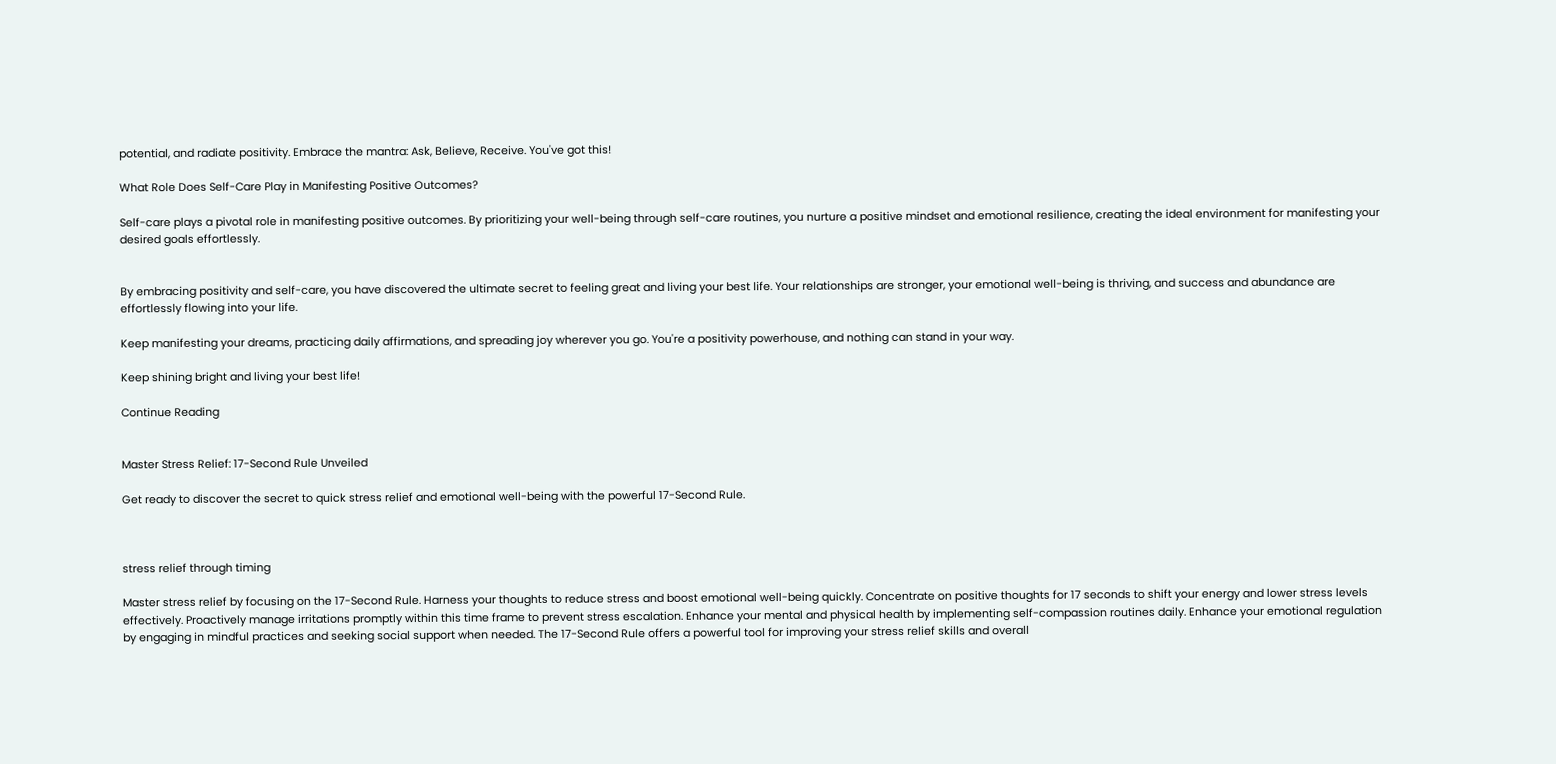potential, and radiate positivity. Embrace the mantra: Ask, Believe, Receive. You've got this!

What Role Does Self-Care Play in Manifesting Positive Outcomes?

Self-care plays a pivotal role in manifesting positive outcomes. By prioritizing your well-being through self-care routines, you nurture a positive mindset and emotional resilience, creating the ideal environment for manifesting your desired goals effortlessly.


By embracing positivity and self-care, you have discovered the ultimate secret to feeling great and living your best life. Your relationships are stronger, your emotional well-being is thriving, and success and abundance are effortlessly flowing into your life.

Keep manifesting your dreams, practicing daily affirmations, and spreading joy wherever you go. You're a positivity powerhouse, and nothing can stand in your way.

Keep shining bright and living your best life!

Continue Reading


Master Stress Relief: 17-Second Rule Unveiled

Get ready to discover the secret to quick stress relief and emotional well-being with the powerful 17-Second Rule.



stress relief through timing

Master stress relief by focusing on the 17-Second Rule. Harness your thoughts to reduce stress and boost emotional well-being quickly. Concentrate on positive thoughts for 17 seconds to shift your energy and lower stress levels effectively. Proactively manage irritations promptly within this time frame to prevent stress escalation. Enhance your mental and physical health by implementing self-compassion routines daily. Enhance your emotional regulation by engaging in mindful practices and seeking social support when needed. The 17-Second Rule offers a powerful tool for improving your stress relief skills and overall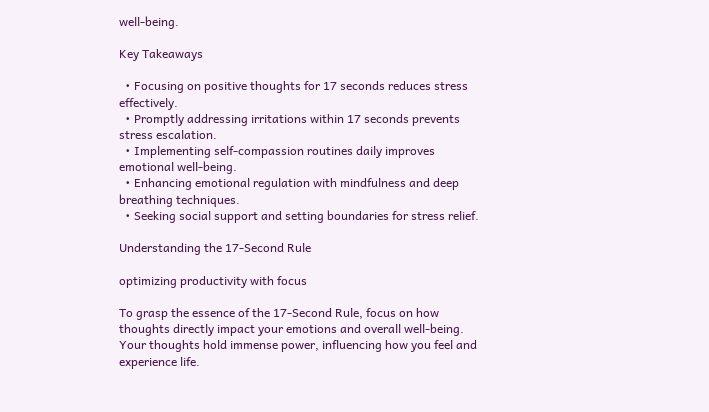well-being.

Key Takeaways

  • Focusing on positive thoughts for 17 seconds reduces stress effectively.
  • Promptly addressing irritations within 17 seconds prevents stress escalation.
  • Implementing self-compassion routines daily improves emotional well-being.
  • Enhancing emotional regulation with mindfulness and deep breathing techniques.
  • Seeking social support and setting boundaries for stress relief.

Understanding the 17-Second Rule

optimizing productivity with focus

To grasp the essence of the 17-Second Rule, focus on how thoughts directly impact your emotions and overall well-being. Your thoughts hold immense power, influencing how you feel and experience life.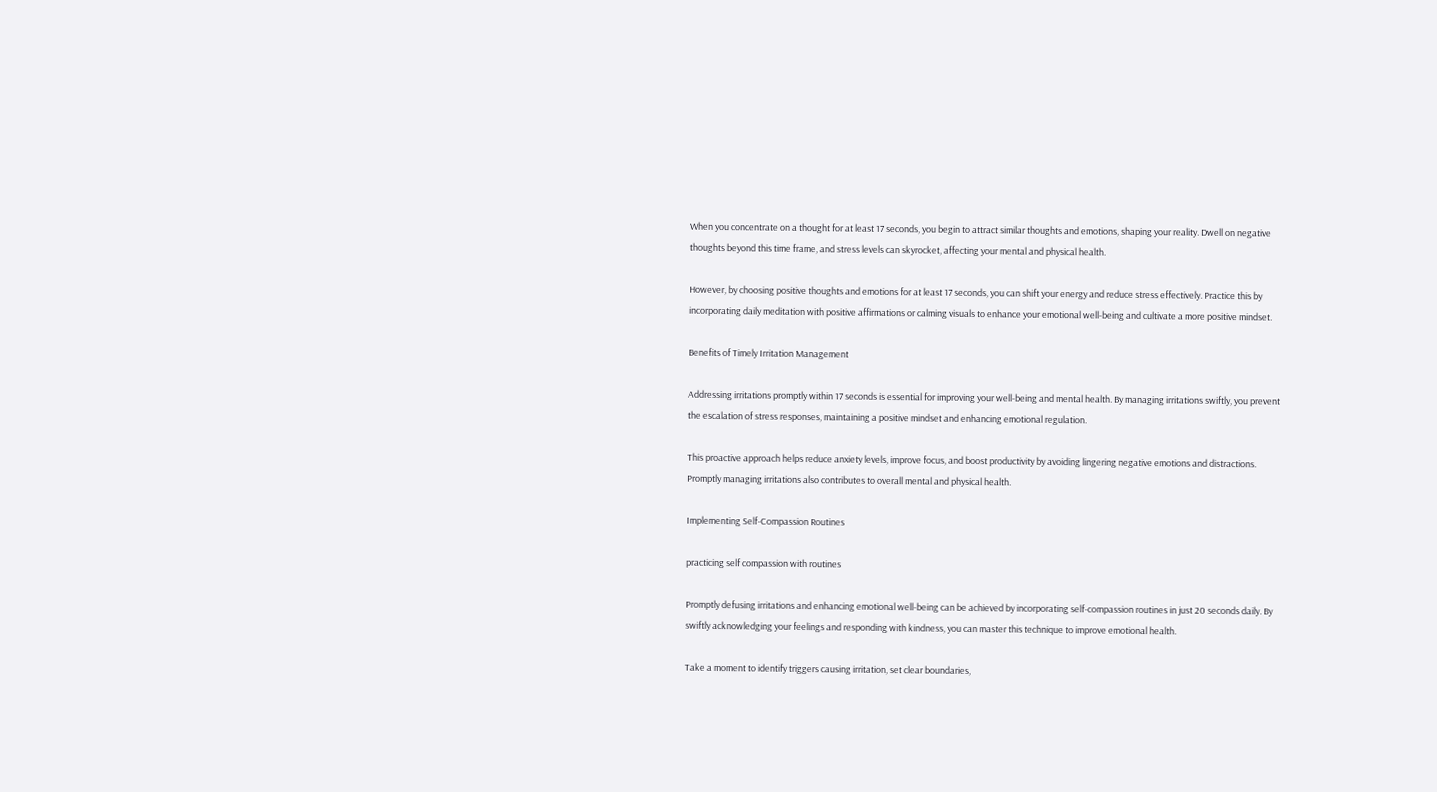When you concentrate on a thought for at least 17 seconds, you begin to attract similar thoughts and emotions, shaping your reality. Dwell on negative thoughts beyond this time frame, and stress levels can skyrocket, affecting your mental and physical health.

However, by choosing positive thoughts and emotions for at least 17 seconds, you can shift your energy and reduce stress effectively. Practice this by incorporating daily meditation with positive affirmations or calming visuals to enhance your emotional well-being and cultivate a more positive mindset.

Benefits of Timely Irritation Management

Addressing irritations promptly within 17 seconds is essential for improving your well-being and mental health. By managing irritations swiftly, you prevent the escalation of stress responses, maintaining a positive mindset and enhancing emotional regulation.

This proactive approach helps reduce anxiety levels, improve focus, and boost productivity by avoiding lingering negative emotions and distractions. Promptly managing irritations also contributes to overall mental and physical health.

Implementing Self-Compassion Routines

practicing self compassion with routines

Promptly defusing irritations and enhancing emotional well-being can be achieved by incorporating self-compassion routines in just 20 seconds daily. By swiftly acknowledging your feelings and responding with kindness, you can master this technique to improve emotional health.

Take a moment to identify triggers causing irritation, set clear boundaries,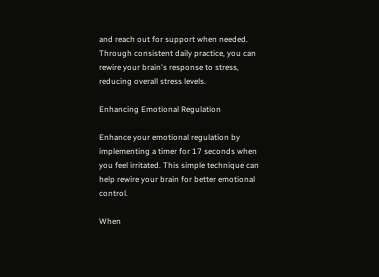and reach out for support when needed. Through consistent daily practice, you can rewire your brain's response to stress, reducing overall stress levels.

Enhancing Emotional Regulation

Enhance your emotional regulation by implementing a timer for 17 seconds when you feel irritated. This simple technique can help rewire your brain for better emotional control.

When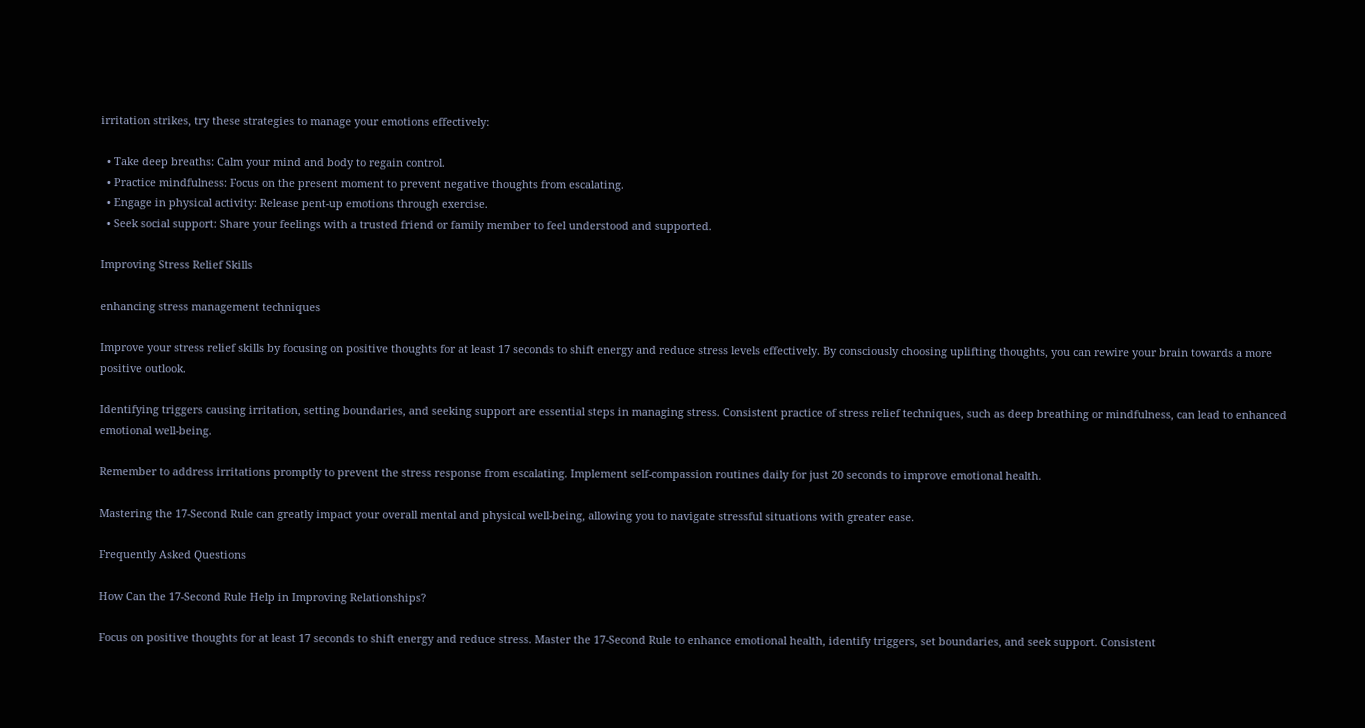irritation strikes, try these strategies to manage your emotions effectively:

  • Take deep breaths: Calm your mind and body to regain control.
  • Practice mindfulness: Focus on the present moment to prevent negative thoughts from escalating.
  • Engage in physical activity: Release pent-up emotions through exercise.
  • Seek social support: Share your feelings with a trusted friend or family member to feel understood and supported.

Improving Stress Relief Skills

enhancing stress management techniques

Improve your stress relief skills by focusing on positive thoughts for at least 17 seconds to shift energy and reduce stress levels effectively. By consciously choosing uplifting thoughts, you can rewire your brain towards a more positive outlook.

Identifying triggers causing irritation, setting boundaries, and seeking support are essential steps in managing stress. Consistent practice of stress relief techniques, such as deep breathing or mindfulness, can lead to enhanced emotional well-being.

Remember to address irritations promptly to prevent the stress response from escalating. Implement self-compassion routines daily for just 20 seconds to improve emotional health.

Mastering the 17-Second Rule can greatly impact your overall mental and physical well-being, allowing you to navigate stressful situations with greater ease.

Frequently Asked Questions

How Can the 17-Second Rule Help in Improving Relationships?

Focus on positive thoughts for at least 17 seconds to shift energy and reduce stress. Master the 17-Second Rule to enhance emotional health, identify triggers, set boundaries, and seek support. Consistent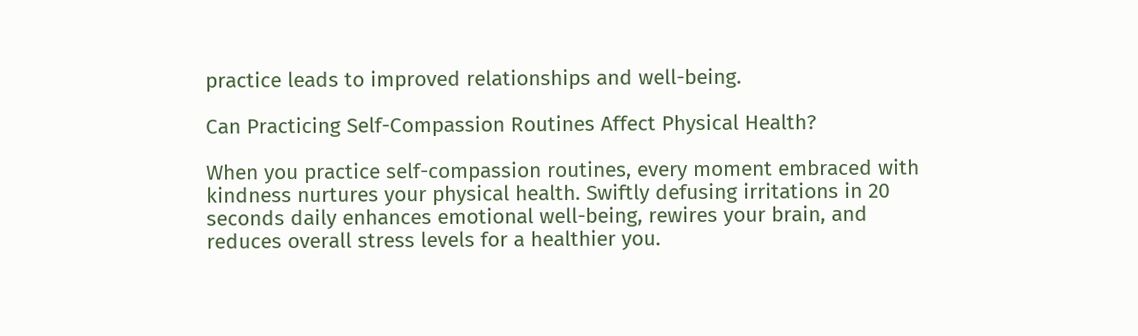practice leads to improved relationships and well-being.

Can Practicing Self-Compassion Routines Affect Physical Health?

When you practice self-compassion routines, every moment embraced with kindness nurtures your physical health. Swiftly defusing irritations in 20 seconds daily enhances emotional well-being, rewires your brain, and reduces overall stress levels for a healthier you.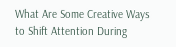What Are Some Creative Ways to Shift Attention During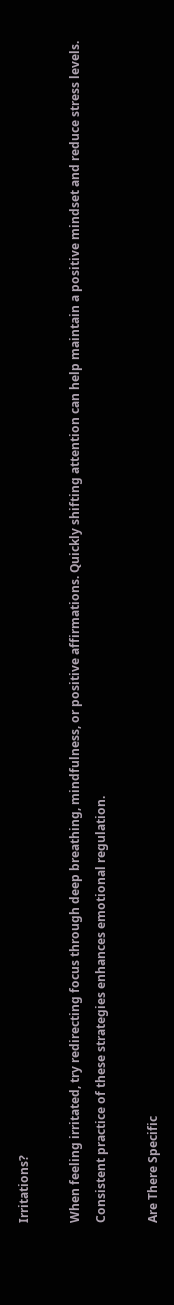Irritations?

When feeling irritated, try redirecting focus through deep breathing, mindfulness, or positive affirmations. Quickly shifting attention can help maintain a positive mindset and reduce stress levels. Consistent practice of these strategies enhances emotional regulation.

Are There Specific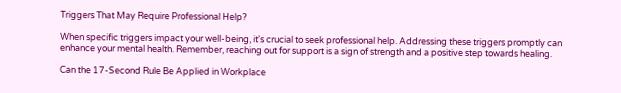Triggers That May Require Professional Help?

When specific triggers impact your well-being, it's crucial to seek professional help. Addressing these triggers promptly can enhance your mental health. Remember, reaching out for support is a sign of strength and a positive step towards healing.

Can the 17-Second Rule Be Applied in Workplace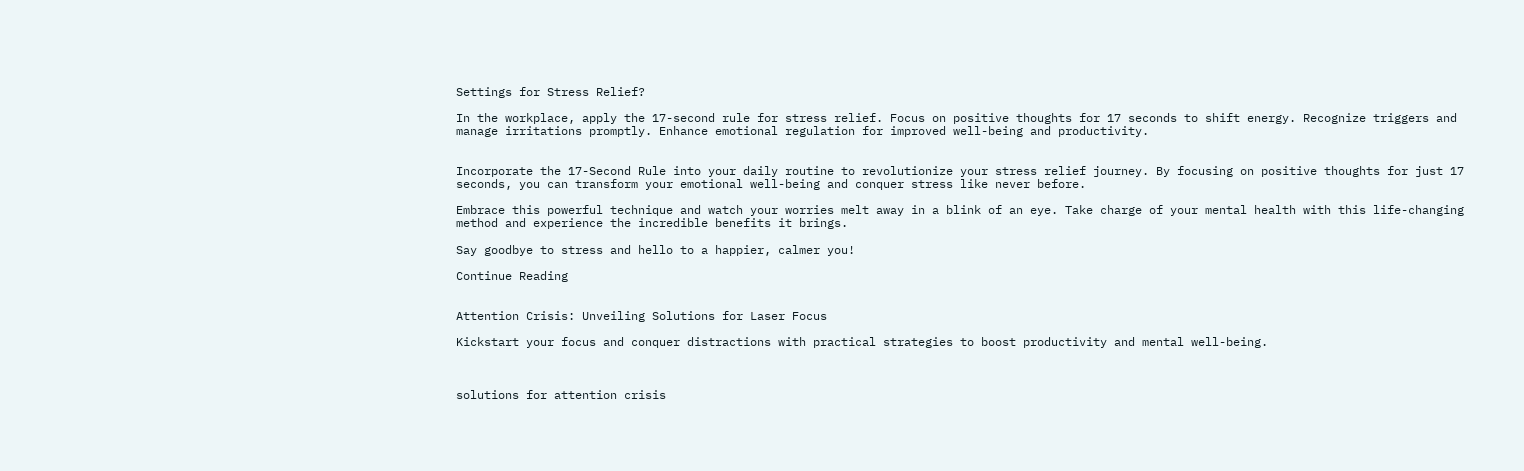Settings for Stress Relief?

In the workplace, apply the 17-second rule for stress relief. Focus on positive thoughts for 17 seconds to shift energy. Recognize triggers and manage irritations promptly. Enhance emotional regulation for improved well-being and productivity.


Incorporate the 17-Second Rule into your daily routine to revolutionize your stress relief journey. By focusing on positive thoughts for just 17 seconds, you can transform your emotional well-being and conquer stress like never before.

Embrace this powerful technique and watch your worries melt away in a blink of an eye. Take charge of your mental health with this life-changing method and experience the incredible benefits it brings.

Say goodbye to stress and hello to a happier, calmer you!

Continue Reading


Attention Crisis: Unveiling Solutions for Laser Focus

Kickstart your focus and conquer distractions with practical strategies to boost productivity and mental well-being.



solutions for attention crisis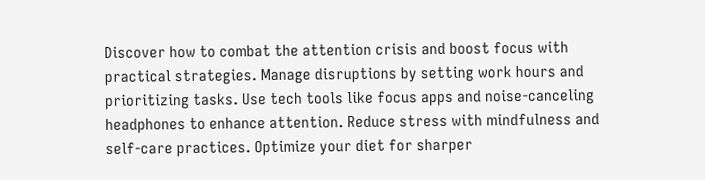Discover how to combat the attention crisis and boost focus with practical strategies. Manage disruptions by setting work hours and prioritizing tasks. Use tech tools like focus apps and noise-canceling headphones to enhance attention. Reduce stress with mindfulness and self-care practices. Optimize your diet for sharper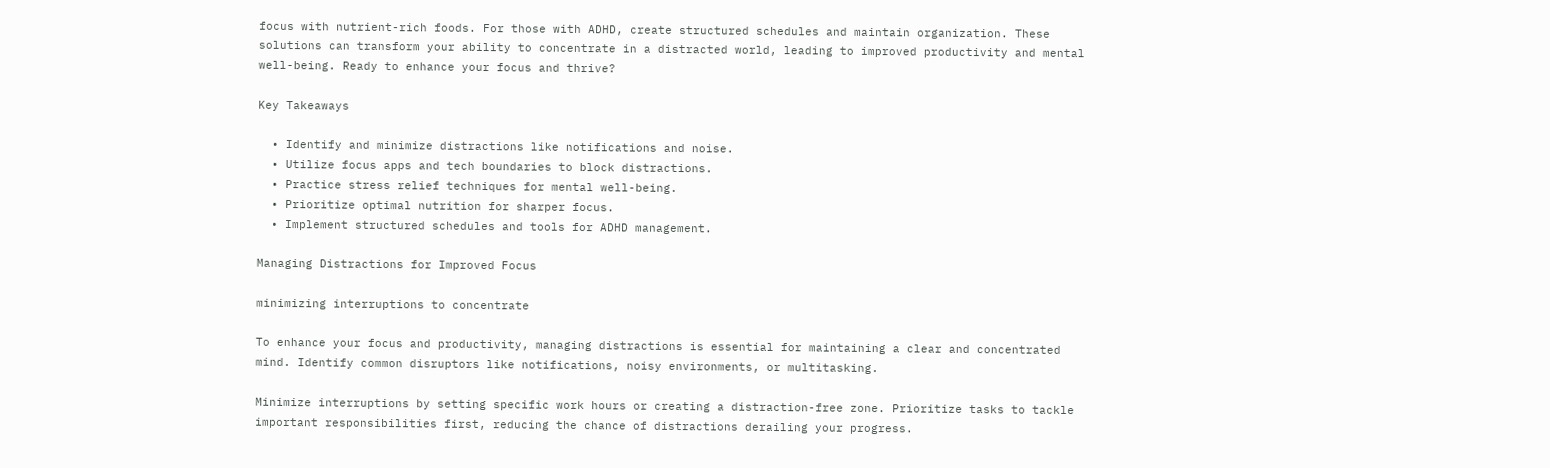focus with nutrient-rich foods. For those with ADHD, create structured schedules and maintain organization. These solutions can transform your ability to concentrate in a distracted world, leading to improved productivity and mental well-being. Ready to enhance your focus and thrive?

Key Takeaways

  • Identify and minimize distractions like notifications and noise.
  • Utilize focus apps and tech boundaries to block distractions.
  • Practice stress relief techniques for mental well-being.
  • Prioritize optimal nutrition for sharper focus.
  • Implement structured schedules and tools for ADHD management.

Managing Distractions for Improved Focus

minimizing interruptions to concentrate

To enhance your focus and productivity, managing distractions is essential for maintaining a clear and concentrated mind. Identify common disruptors like notifications, noisy environments, or multitasking.

Minimize interruptions by setting specific work hours or creating a distraction-free zone. Prioritize tasks to tackle important responsibilities first, reducing the chance of distractions derailing your progress.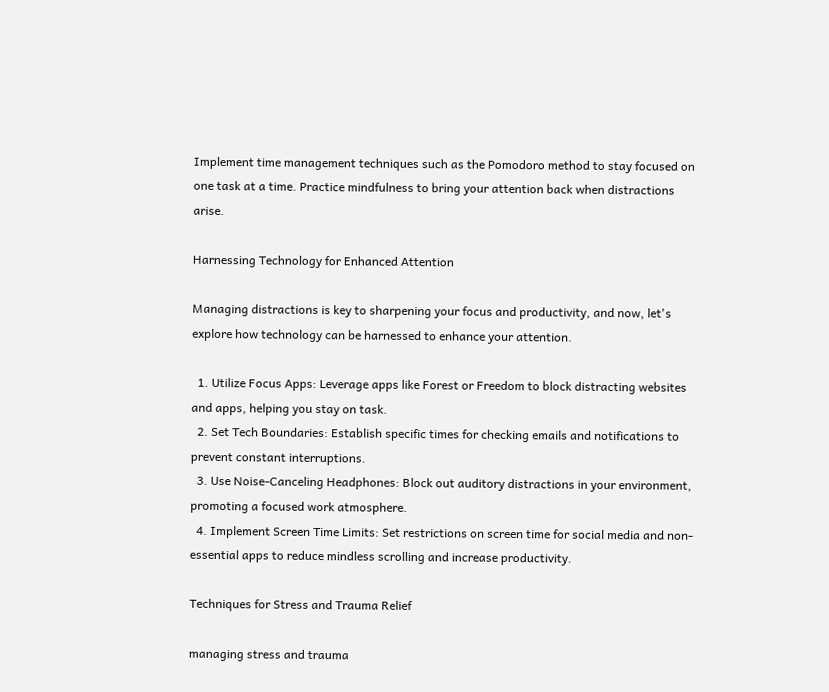Implement time management techniques such as the Pomodoro method to stay focused on one task at a time. Practice mindfulness to bring your attention back when distractions arise.

Harnessing Technology for Enhanced Attention

Managing distractions is key to sharpening your focus and productivity, and now, let's explore how technology can be harnessed to enhance your attention.

  1. Utilize Focus Apps: Leverage apps like Forest or Freedom to block distracting websites and apps, helping you stay on task.
  2. Set Tech Boundaries: Establish specific times for checking emails and notifications to prevent constant interruptions.
  3. Use Noise-Canceling Headphones: Block out auditory distractions in your environment, promoting a focused work atmosphere.
  4. Implement Screen Time Limits: Set restrictions on screen time for social media and non-essential apps to reduce mindless scrolling and increase productivity.

Techniques for Stress and Trauma Relief

managing stress and trauma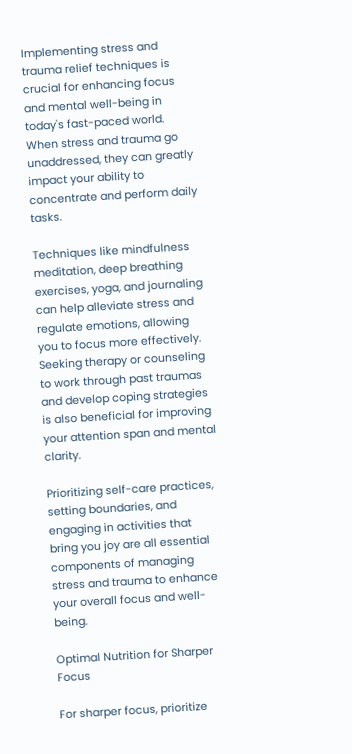Implementing stress and trauma relief techniques is crucial for enhancing focus and mental well-being in today's fast-paced world. When stress and trauma go unaddressed, they can greatly impact your ability to concentrate and perform daily tasks.

Techniques like mindfulness meditation, deep breathing exercises, yoga, and journaling can help alleviate stress and regulate emotions, allowing you to focus more effectively. Seeking therapy or counseling to work through past traumas and develop coping strategies is also beneficial for improving your attention span and mental clarity.

Prioritizing self-care practices, setting boundaries, and engaging in activities that bring you joy are all essential components of managing stress and trauma to enhance your overall focus and well-being.

Optimal Nutrition for Sharper Focus

For sharper focus, prioritize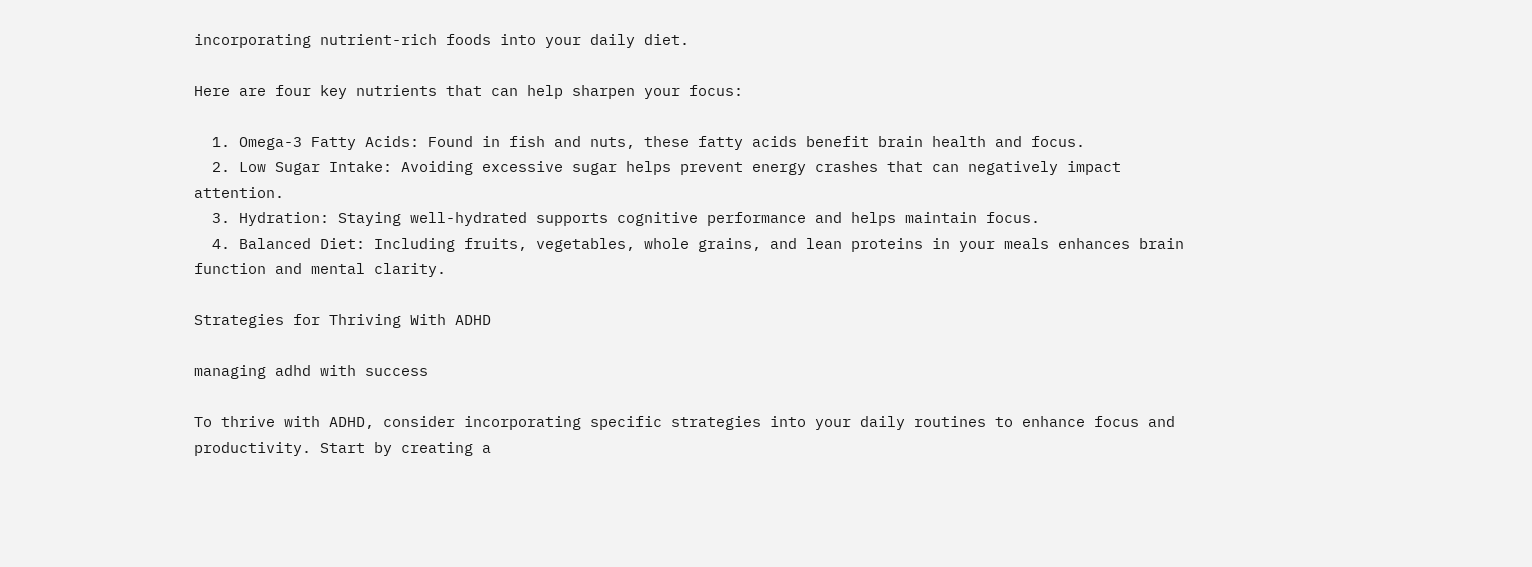incorporating nutrient-rich foods into your daily diet.

Here are four key nutrients that can help sharpen your focus:

  1. Omega-3 Fatty Acids: Found in fish and nuts, these fatty acids benefit brain health and focus.
  2. Low Sugar Intake: Avoiding excessive sugar helps prevent energy crashes that can negatively impact attention.
  3. Hydration: Staying well-hydrated supports cognitive performance and helps maintain focus.
  4. Balanced Diet: Including fruits, vegetables, whole grains, and lean proteins in your meals enhances brain function and mental clarity.

Strategies for Thriving With ADHD

managing adhd with success

To thrive with ADHD, consider incorporating specific strategies into your daily routines to enhance focus and productivity. Start by creating a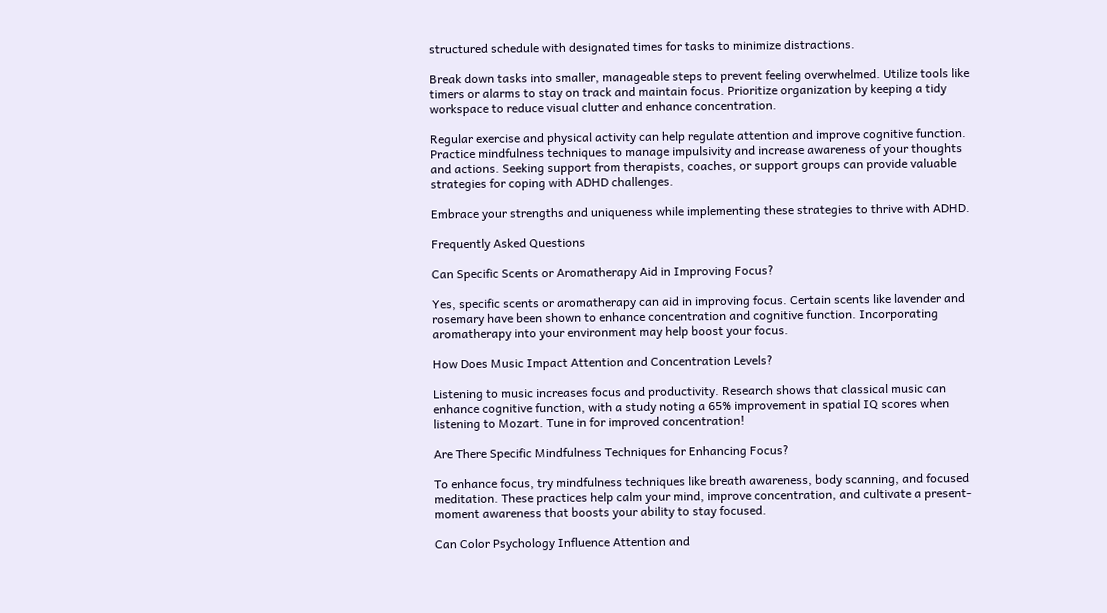structured schedule with designated times for tasks to minimize distractions.

Break down tasks into smaller, manageable steps to prevent feeling overwhelmed. Utilize tools like timers or alarms to stay on track and maintain focus. Prioritize organization by keeping a tidy workspace to reduce visual clutter and enhance concentration.

Regular exercise and physical activity can help regulate attention and improve cognitive function. Practice mindfulness techniques to manage impulsivity and increase awareness of your thoughts and actions. Seeking support from therapists, coaches, or support groups can provide valuable strategies for coping with ADHD challenges.

Embrace your strengths and uniqueness while implementing these strategies to thrive with ADHD.

Frequently Asked Questions

Can Specific Scents or Aromatherapy Aid in Improving Focus?

Yes, specific scents or aromatherapy can aid in improving focus. Certain scents like lavender and rosemary have been shown to enhance concentration and cognitive function. Incorporating aromatherapy into your environment may help boost your focus.

How Does Music Impact Attention and Concentration Levels?

Listening to music increases focus and productivity. Research shows that classical music can enhance cognitive function, with a study noting a 65% improvement in spatial IQ scores when listening to Mozart. Tune in for improved concentration!

Are There Specific Mindfulness Techniques for Enhancing Focus?

To enhance focus, try mindfulness techniques like breath awareness, body scanning, and focused meditation. These practices help calm your mind, improve concentration, and cultivate a present-moment awareness that boosts your ability to stay focused.

Can Color Psychology Influence Attention and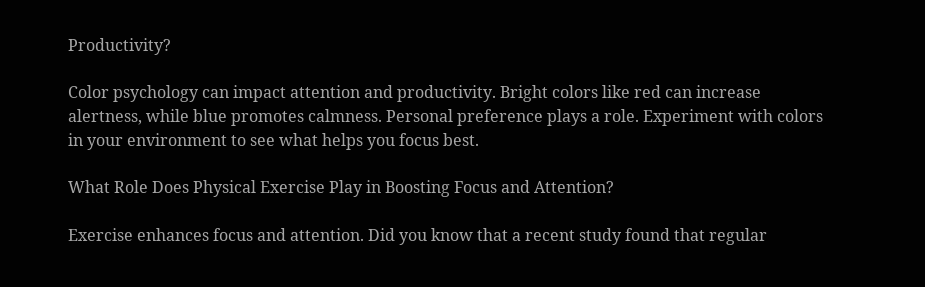Productivity?

Color psychology can impact attention and productivity. Bright colors like red can increase alertness, while blue promotes calmness. Personal preference plays a role. Experiment with colors in your environment to see what helps you focus best.

What Role Does Physical Exercise Play in Boosting Focus and Attention?

Exercise enhances focus and attention. Did you know that a recent study found that regular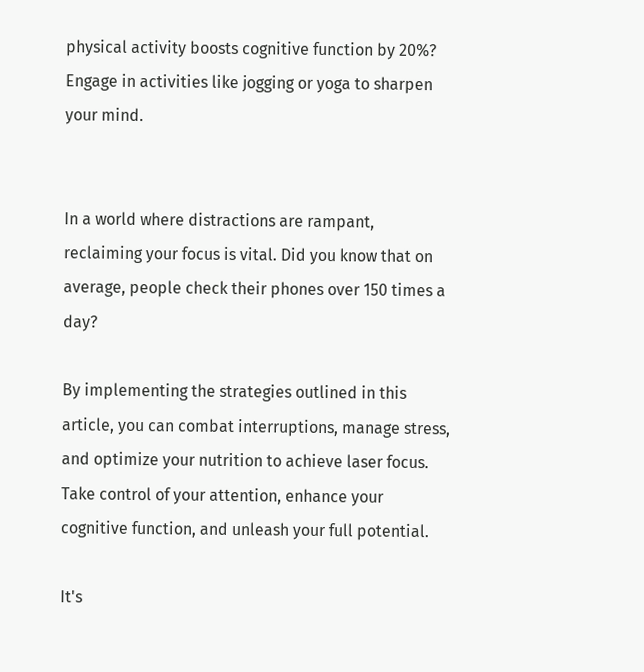physical activity boosts cognitive function by 20%? Engage in activities like jogging or yoga to sharpen your mind.


In a world where distractions are rampant, reclaiming your focus is vital. Did you know that on average, people check their phones over 150 times a day?

By implementing the strategies outlined in this article, you can combat interruptions, manage stress, and optimize your nutrition to achieve laser focus. Take control of your attention, enhance your cognitive function, and unleash your full potential.

It's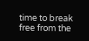time to break free from the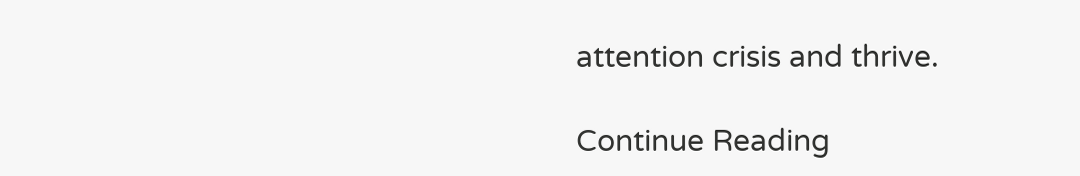attention crisis and thrive.

Continue Reading